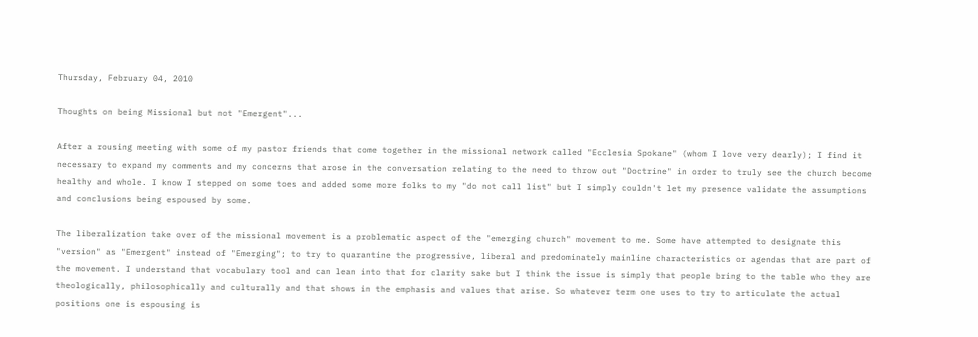Thursday, February 04, 2010

Thoughts on being Missional but not "Emergent"...

After a rousing meeting with some of my pastor friends that come together in the missional network called "Ecclesia Spokane" (whom I love very dearly); I find it necessary to expand my comments and my concerns that arose in the conversation relating to the need to throw out "Doctrine" in order to truly see the church become healthy and whole. I know I stepped on some toes and added some more folks to my "do not call list" but I simply couldn't let my presence validate the assumptions and conclusions being espoused by some.

The liberalization take over of the missional movement is a problematic aspect of the "emerging church" movement to me. Some have attempted to designate this "version" as "Emergent" instead of "Emerging"; to try to quarantine the progressive, liberal and predominately mainline characteristics or agendas that are part of the movement. I understand that vocabulary tool and can lean into that for clarity sake but I think the issue is simply that people bring to the table who they are theologically, philosophically and culturally and that shows in the emphasis and values that arise. So whatever term one uses to try to articulate the actual positions one is espousing is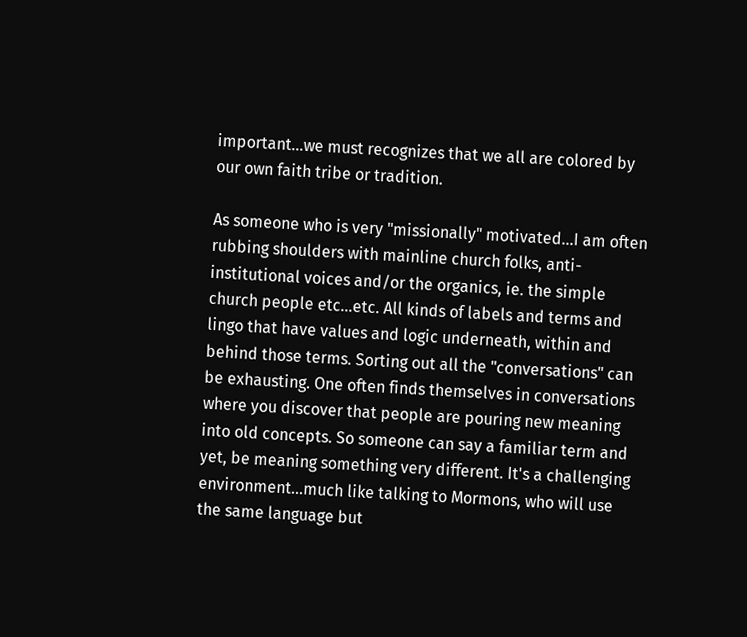important...we must recognizes that we all are colored by our own faith tribe or tradition.

As someone who is very "missionally" motivated...I am often rubbing shoulders with mainline church folks, anti-institutional voices and/or the organics, ie. the simple church people etc...etc. All kinds of labels and terms and lingo that have values and logic underneath, within and behind those terms. Sorting out all the "conversations" can be exhausting. One often finds themselves in conversations where you discover that people are pouring new meaning into old concepts. So someone can say a familiar term and yet, be meaning something very different. It's a challenging environment...much like talking to Mormons, who will use the same language but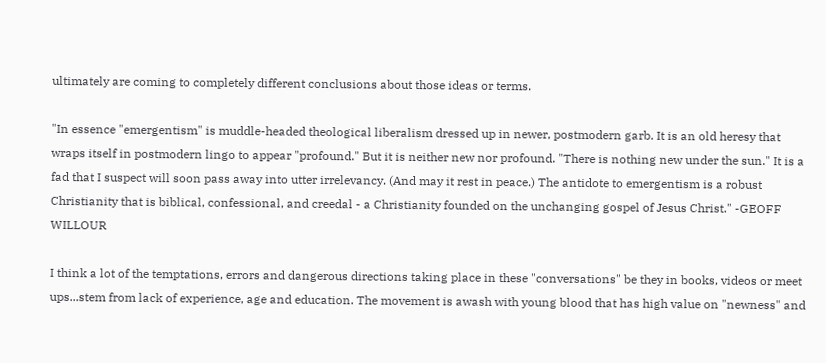ultimately are coming to completely different conclusions about those ideas or terms.

"In essence "emergentism" is muddle-headed theological liberalism dressed up in newer, postmodern garb. It is an old heresy that wraps itself in postmodern lingo to appear "profound." But it is neither new nor profound. "There is nothing new under the sun." It is a fad that I suspect will soon pass away into utter irrelevancy. (And may it rest in peace.) The antidote to emergentism is a robust Christianity that is biblical, confessional, and creedal - a Christianity founded on the unchanging gospel of Jesus Christ." -GEOFF WILLOUR

I think a lot of the temptations, errors and dangerous directions taking place in these "conversations" be they in books, videos or meet ups...stem from lack of experience, age and education. The movement is awash with young blood that has high value on "newness" and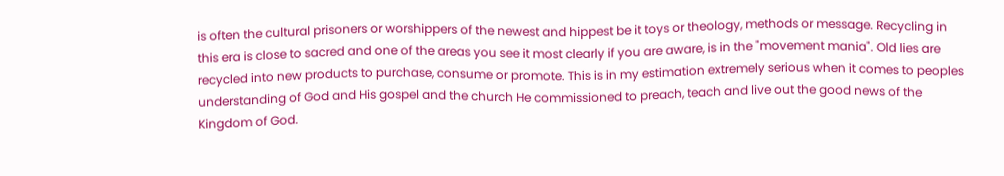is often the cultural prisoners or worshippers of the newest and hippest be it toys or theology, methods or message. Recycling in this era is close to sacred and one of the areas you see it most clearly if you are aware, is in the "movement mania". Old lies are recycled into new products to purchase, consume or promote. This is in my estimation extremely serious when it comes to peoples understanding of God and His gospel and the church He commissioned to preach, teach and live out the good news of the Kingdom of God.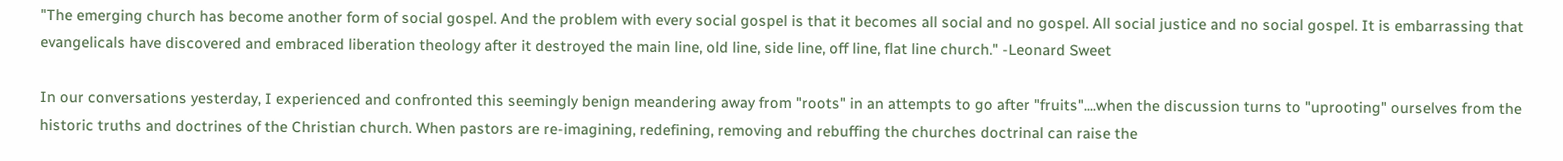"The emerging church has become another form of social gospel. And the problem with every social gospel is that it becomes all social and no gospel. All social justice and no social gospel. It is embarrassing that evangelicals have discovered and embraced liberation theology after it destroyed the main line, old line, side line, off line, flat line church." -Leonard Sweet

In our conversations yesterday, I experienced and confronted this seemingly benign meandering away from "roots" in an attempts to go after "fruits"....when the discussion turns to "uprooting" ourselves from the historic truths and doctrines of the Christian church. When pastors are re-imagining, redefining, removing and rebuffing the churches doctrinal can raise the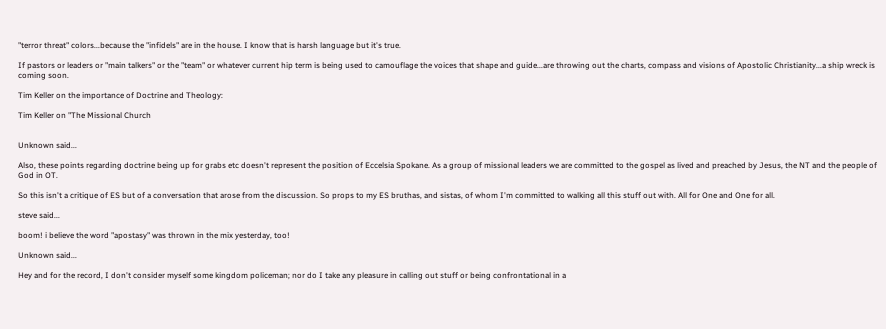"terror threat" colors...because the "infidels" are in the house. I know that is harsh language but it's true.

If pastors or leaders or "main talkers" or the "team" or whatever current hip term is being used to camouflage the voices that shape and guide...are throwing out the charts, compass and visions of Apostolic Christianity...a ship wreck is coming soon.

Tim Keller on the importance of Doctrine and Theology:

Tim Keller on "The Missional Church


Unknown said...

Also, these points regarding doctrine being up for grabs etc doesn't represent the position of Eccelsia Spokane. As a group of missional leaders we are committed to the gospel as lived and preached by Jesus, the NT and the people of God in OT.

So this isn't a critique of ES but of a conversation that arose from the discussion. So props to my ES bruthas, and sistas, of whom I'm committed to walking all this stuff out with. All for One and One for all.

steve said...

boom! i believe the word "apostasy" was thrown in the mix yesterday, too!

Unknown said...

Hey and for the record, I don't consider myself some kingdom policeman; nor do I take any pleasure in calling out stuff or being confrontational in a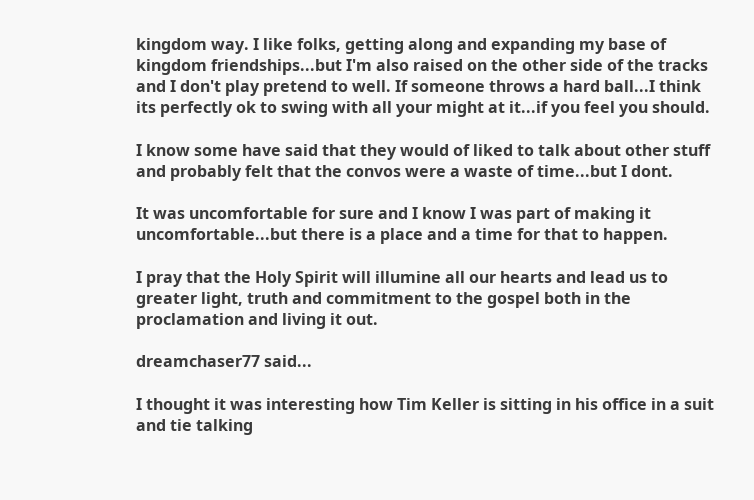kingdom way. I like folks, getting along and expanding my base of kingdom friendships...but I'm also raised on the other side of the tracks and I don't play pretend to well. If someone throws a hard ball...I think its perfectly ok to swing with all your might at it...if you feel you should.

I know some have said that they would of liked to talk about other stuff and probably felt that the convos were a waste of time...but I dont.

It was uncomfortable for sure and I know I was part of making it uncomfortable...but there is a place and a time for that to happen.

I pray that the Holy Spirit will illumine all our hearts and lead us to greater light, truth and commitment to the gospel both in the proclamation and living it out.

dreamchaser77 said...

I thought it was interesting how Tim Keller is sitting in his office in a suit and tie talking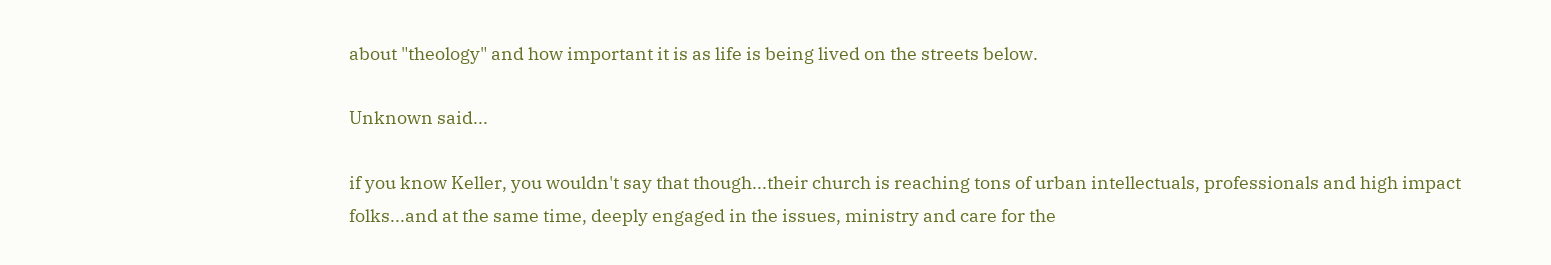about "theology" and how important it is as life is being lived on the streets below.

Unknown said...

if you know Keller, you wouldn't say that though...their church is reaching tons of urban intellectuals, professionals and high impact folks...and at the same time, deeply engaged in the issues, ministry and care for the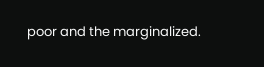poor and the marginalized.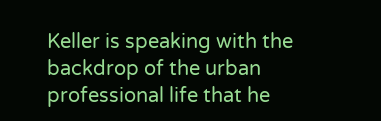Keller is speaking with the backdrop of the urban professional life that he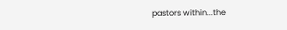pastors within...the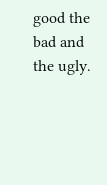good the bad and the ugly.